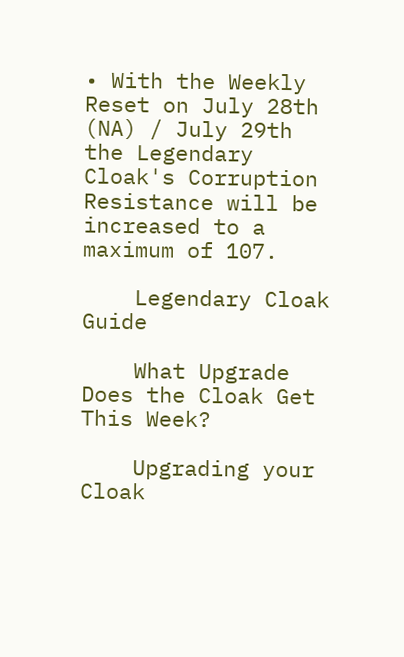• With the Weekly Reset on July 28th (NA) / July 29th the Legendary Cloak's Corruption Resistance will be increased to a maximum of 107.

    Legendary Cloak Guide

    What Upgrade Does the Cloak Get This Week?

    Upgrading your Cloak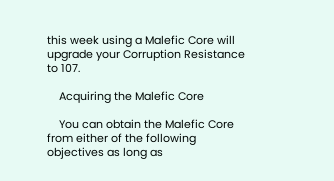this week using a Malefic Core will upgrade your Corruption Resistance to 107.

    Acquiring the Malefic Core

    You can obtain the Malefic Core from either of the following objectives as long as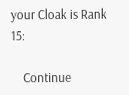your Cloak is Rank 15:

    Continue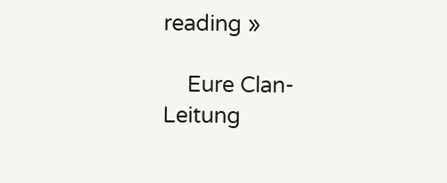reading »

    Eure Clan-Leitung